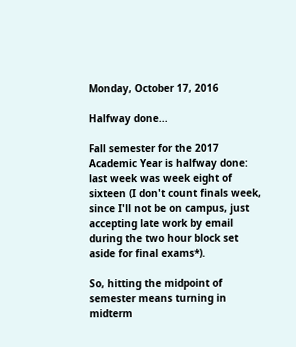Monday, October 17, 2016

Halfway done...

Fall semester for the 2017 Academic Year is halfway done: last week was week eight of sixteen (I don't count finals week, since I'll not be on campus, just accepting late work by email during the two hour block set aside for final exams*).

So, hitting the midpoint of semester means turning in midterm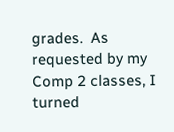grades.  As requested by my Comp 2 classes, I turned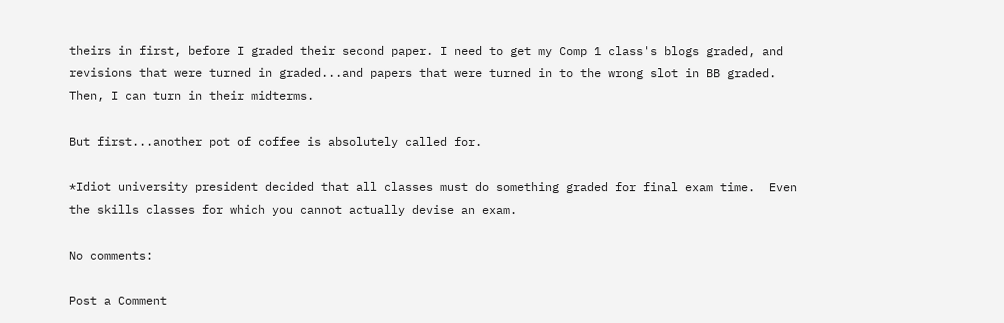theirs in first, before I graded their second paper. I need to get my Comp 1 class's blogs graded, and revisions that were turned in graded...and papers that were turned in to the wrong slot in BB graded.  Then, I can turn in their midterms.

But first...another pot of coffee is absolutely called for.

*Idiot university president decided that all classes must do something graded for final exam time.  Even the skills classes for which you cannot actually devise an exam.

No comments:

Post a Comment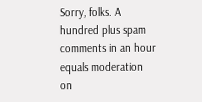Sorry, folks. A hundred plus spam comments in an hour equals moderation on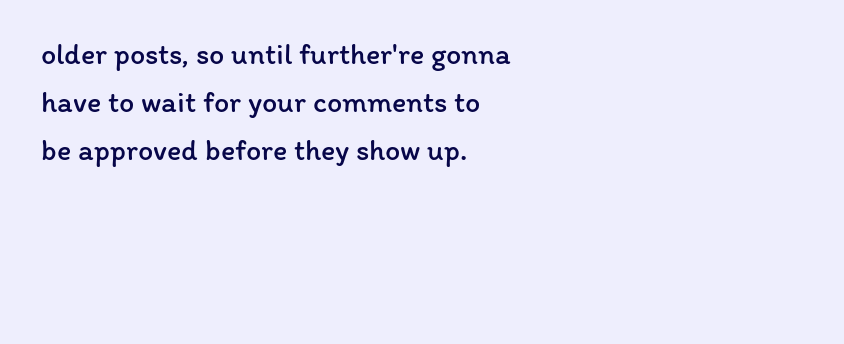older posts, so until further're gonna have to wait for your comments to be approved before they show up.